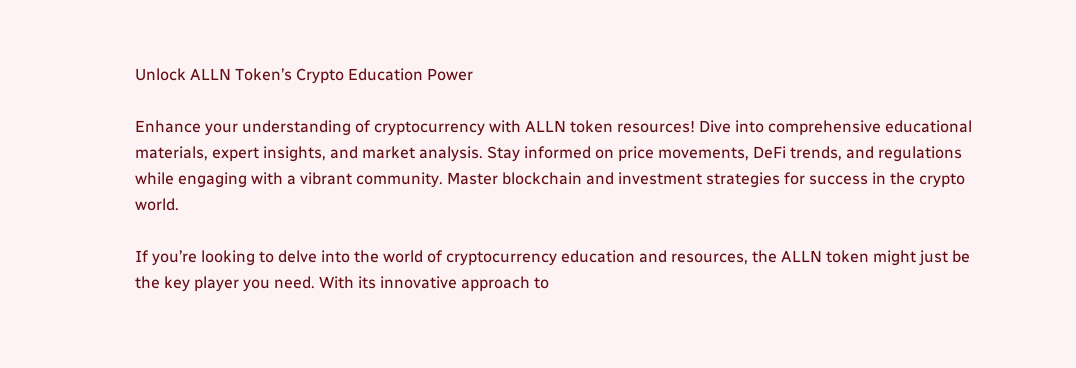Unlock ALLN Token’s Crypto Education Power

Enhance your understanding of cryptocurrency with ALLN token resources! Dive into comprehensive educational materials, expert insights, and market analysis. Stay informed on price movements, DeFi trends, and regulations while engaging with a vibrant community. Master blockchain and investment strategies for success in the crypto world.

If you’re looking to delve into the world of cryptocurrency education and resources, the ALLN token might just be the key player you need. With its innovative approach to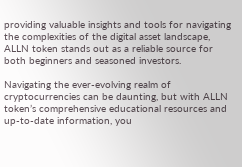providing valuable insights and tools for navigating the complexities of the digital asset landscape, ALLN token stands out as a reliable source for both beginners and seasoned investors.

Navigating the ever-evolving realm of cryptocurrencies can be daunting, but with ALLN token’s comprehensive educational resources and up-to-date information, you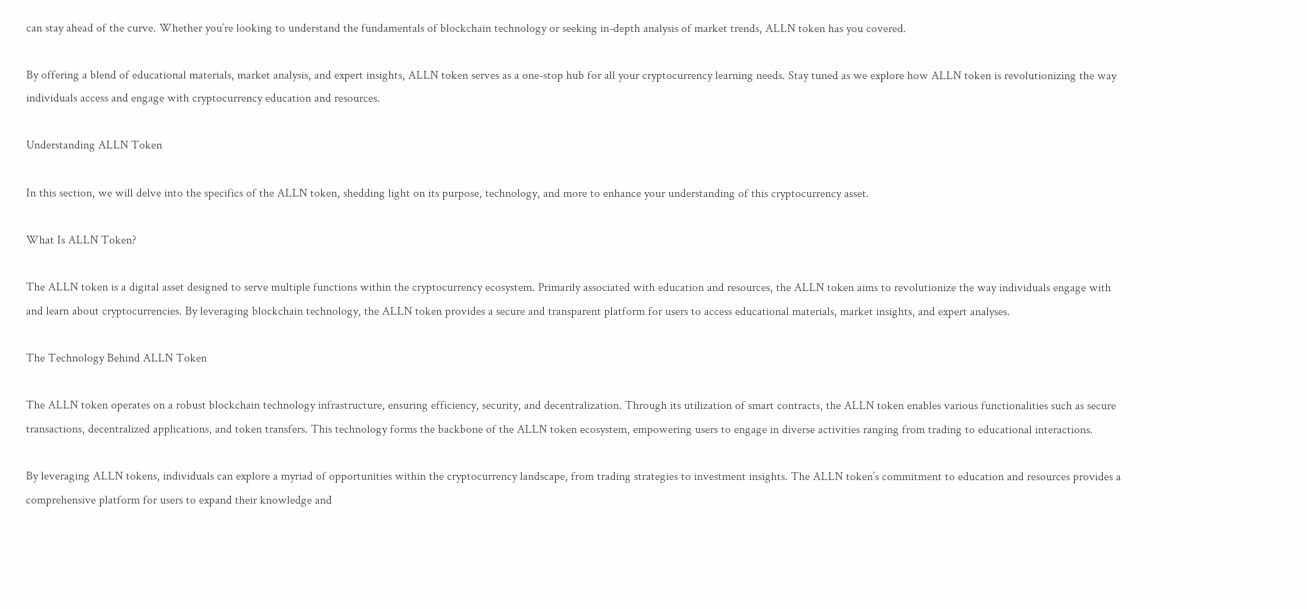can stay ahead of the curve. Whether you’re looking to understand the fundamentals of blockchain technology or seeking in-depth analysis of market trends, ALLN token has you covered.

By offering a blend of educational materials, market analysis, and expert insights, ALLN token serves as a one-stop hub for all your cryptocurrency learning needs. Stay tuned as we explore how ALLN token is revolutionizing the way individuals access and engage with cryptocurrency education and resources.

Understanding ALLN Token

In this section, we will delve into the specifics of the ALLN token, shedding light on its purpose, technology, and more to enhance your understanding of this cryptocurrency asset.

What Is ALLN Token?

The ALLN token is a digital asset designed to serve multiple functions within the cryptocurrency ecosystem. Primarily associated with education and resources, the ALLN token aims to revolutionize the way individuals engage with and learn about cryptocurrencies. By leveraging blockchain technology, the ALLN token provides a secure and transparent platform for users to access educational materials, market insights, and expert analyses.

The Technology Behind ALLN Token

The ALLN token operates on a robust blockchain technology infrastructure, ensuring efficiency, security, and decentralization. Through its utilization of smart contracts, the ALLN token enables various functionalities such as secure transactions, decentralized applications, and token transfers. This technology forms the backbone of the ALLN token ecosystem, empowering users to engage in diverse activities ranging from trading to educational interactions.

By leveraging ALLN tokens, individuals can explore a myriad of opportunities within the cryptocurrency landscape, from trading strategies to investment insights. The ALLN token’s commitment to education and resources provides a comprehensive platform for users to expand their knowledge and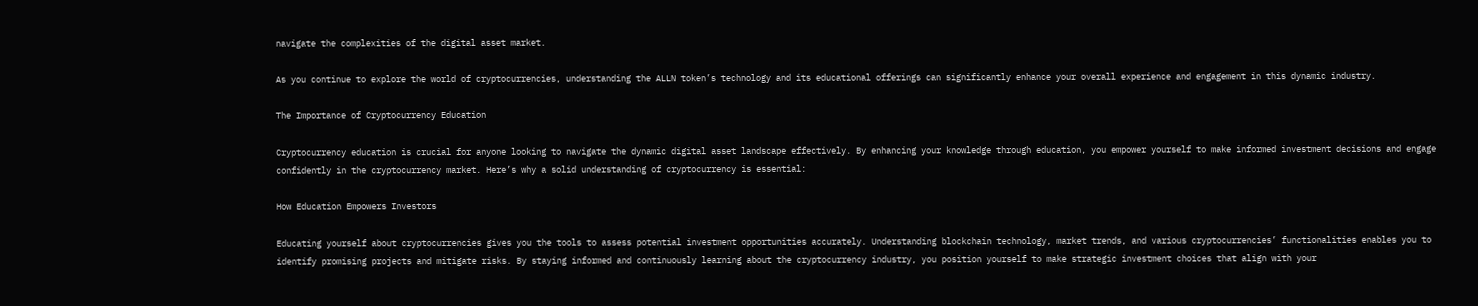navigate the complexities of the digital asset market.

As you continue to explore the world of cryptocurrencies, understanding the ALLN token’s technology and its educational offerings can significantly enhance your overall experience and engagement in this dynamic industry.

The Importance of Cryptocurrency Education

Cryptocurrency education is crucial for anyone looking to navigate the dynamic digital asset landscape effectively. By enhancing your knowledge through education, you empower yourself to make informed investment decisions and engage confidently in the cryptocurrency market. Here’s why a solid understanding of cryptocurrency is essential:

How Education Empowers Investors

Educating yourself about cryptocurrencies gives you the tools to assess potential investment opportunities accurately. Understanding blockchain technology, market trends, and various cryptocurrencies’ functionalities enables you to identify promising projects and mitigate risks. By staying informed and continuously learning about the cryptocurrency industry, you position yourself to make strategic investment choices that align with your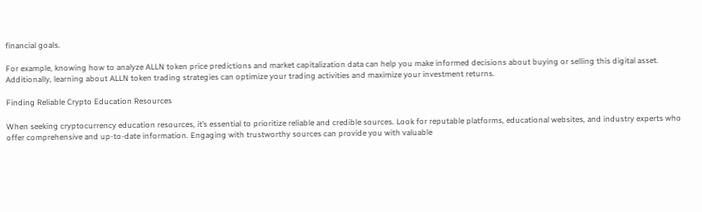financial goals.

For example, knowing how to analyze ALLN token price predictions and market capitalization data can help you make informed decisions about buying or selling this digital asset. Additionally, learning about ALLN token trading strategies can optimize your trading activities and maximize your investment returns.

Finding Reliable Crypto Education Resources

When seeking cryptocurrency education resources, it’s essential to prioritize reliable and credible sources. Look for reputable platforms, educational websites, and industry experts who offer comprehensive and up-to-date information. Engaging with trustworthy sources can provide you with valuable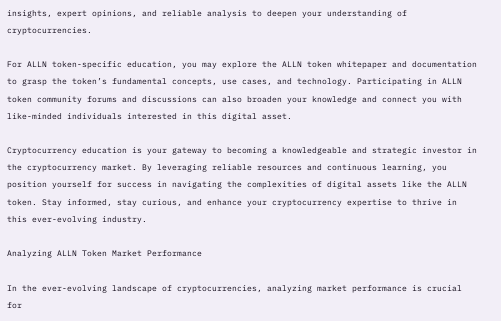insights, expert opinions, and reliable analysis to deepen your understanding of cryptocurrencies.

For ALLN token-specific education, you may explore the ALLN token whitepaper and documentation to grasp the token’s fundamental concepts, use cases, and technology. Participating in ALLN token community forums and discussions can also broaden your knowledge and connect you with like-minded individuals interested in this digital asset.

Cryptocurrency education is your gateway to becoming a knowledgeable and strategic investor in the cryptocurrency market. By leveraging reliable resources and continuous learning, you position yourself for success in navigating the complexities of digital assets like the ALLN token. Stay informed, stay curious, and enhance your cryptocurrency expertise to thrive in this ever-evolving industry.

Analyzing ALLN Token Market Performance

In the ever-evolving landscape of cryptocurrencies, analyzing market performance is crucial for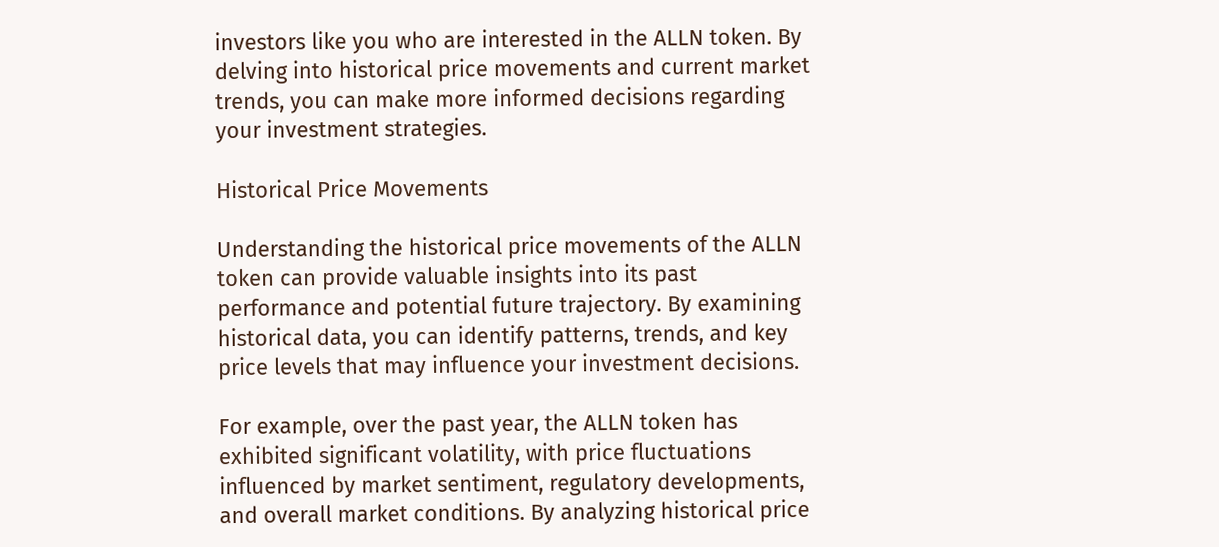investors like you who are interested in the ALLN token. By delving into historical price movements and current market trends, you can make more informed decisions regarding your investment strategies.

Historical Price Movements

Understanding the historical price movements of the ALLN token can provide valuable insights into its past performance and potential future trajectory. By examining historical data, you can identify patterns, trends, and key price levels that may influence your investment decisions.

For example, over the past year, the ALLN token has exhibited significant volatility, with price fluctuations influenced by market sentiment, regulatory developments, and overall market conditions. By analyzing historical price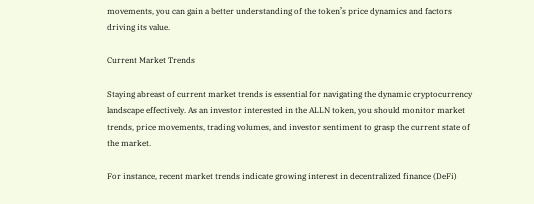movements, you can gain a better understanding of the token’s price dynamics and factors driving its value.

Current Market Trends

Staying abreast of current market trends is essential for navigating the dynamic cryptocurrency landscape effectively. As an investor interested in the ALLN token, you should monitor market trends, price movements, trading volumes, and investor sentiment to grasp the current state of the market.

For instance, recent market trends indicate growing interest in decentralized finance (DeFi)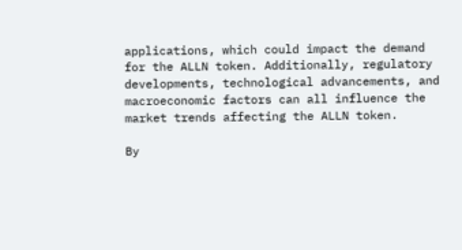applications, which could impact the demand for the ALLN token. Additionally, regulatory developments, technological advancements, and macroeconomic factors can all influence the market trends affecting the ALLN token.

By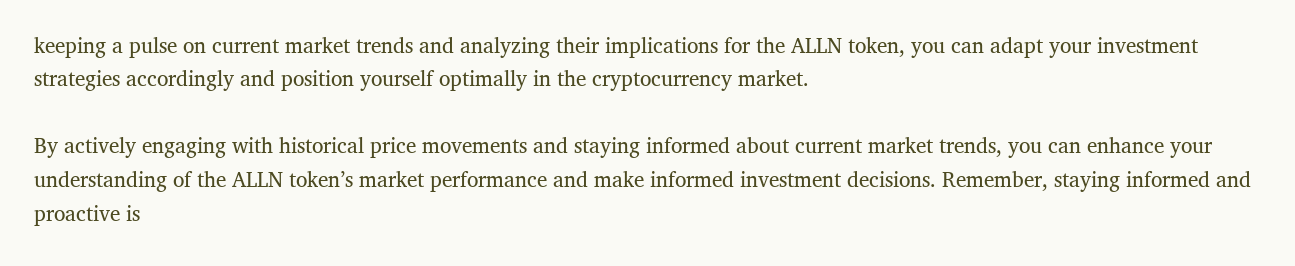keeping a pulse on current market trends and analyzing their implications for the ALLN token, you can adapt your investment strategies accordingly and position yourself optimally in the cryptocurrency market.

By actively engaging with historical price movements and staying informed about current market trends, you can enhance your understanding of the ALLN token’s market performance and make informed investment decisions. Remember, staying informed and proactive is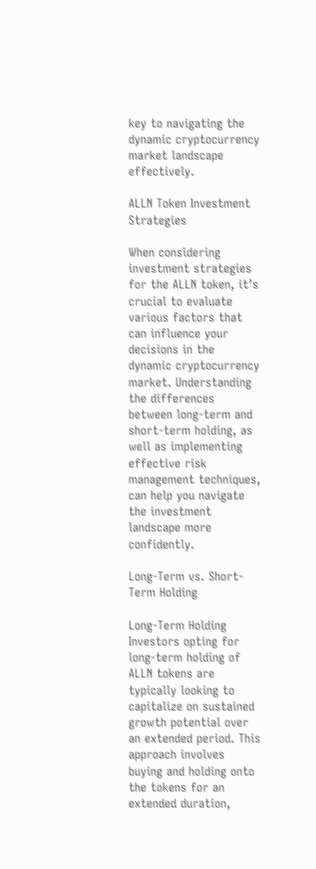key to navigating the dynamic cryptocurrency market landscape effectively.

ALLN Token Investment Strategies

When considering investment strategies for the ALLN token, it’s crucial to evaluate various factors that can influence your decisions in the dynamic cryptocurrency market. Understanding the differences between long-term and short-term holding, as well as implementing effective risk management techniques, can help you navigate the investment landscape more confidently.

Long-Term vs. Short-Term Holding

Long-Term Holding
Investors opting for long-term holding of ALLN tokens are typically looking to capitalize on sustained growth potential over an extended period. This approach involves buying and holding onto the tokens for an extended duration,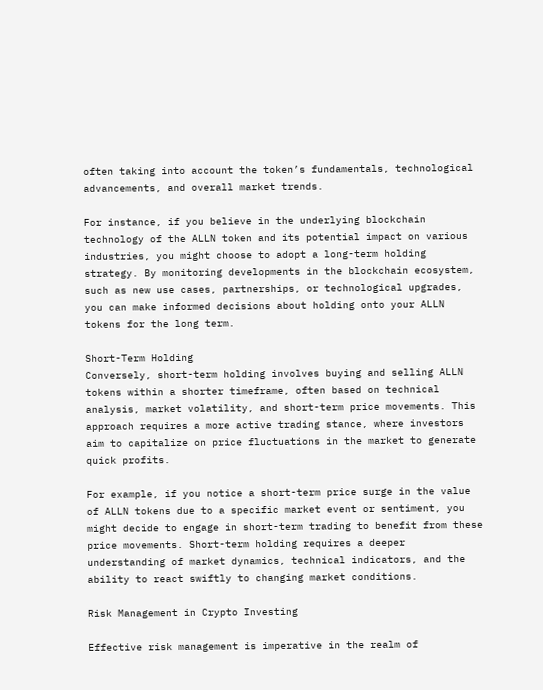often taking into account the token’s fundamentals, technological advancements, and overall market trends.

For instance, if you believe in the underlying blockchain technology of the ALLN token and its potential impact on various industries, you might choose to adopt a long-term holding strategy. By monitoring developments in the blockchain ecosystem, such as new use cases, partnerships, or technological upgrades, you can make informed decisions about holding onto your ALLN tokens for the long term.

Short-Term Holding
Conversely, short-term holding involves buying and selling ALLN tokens within a shorter timeframe, often based on technical analysis, market volatility, and short-term price movements. This approach requires a more active trading stance, where investors aim to capitalize on price fluctuations in the market to generate quick profits.

For example, if you notice a short-term price surge in the value of ALLN tokens due to a specific market event or sentiment, you might decide to engage in short-term trading to benefit from these price movements. Short-term holding requires a deeper understanding of market dynamics, technical indicators, and the ability to react swiftly to changing market conditions.

Risk Management in Crypto Investing

Effective risk management is imperative in the realm of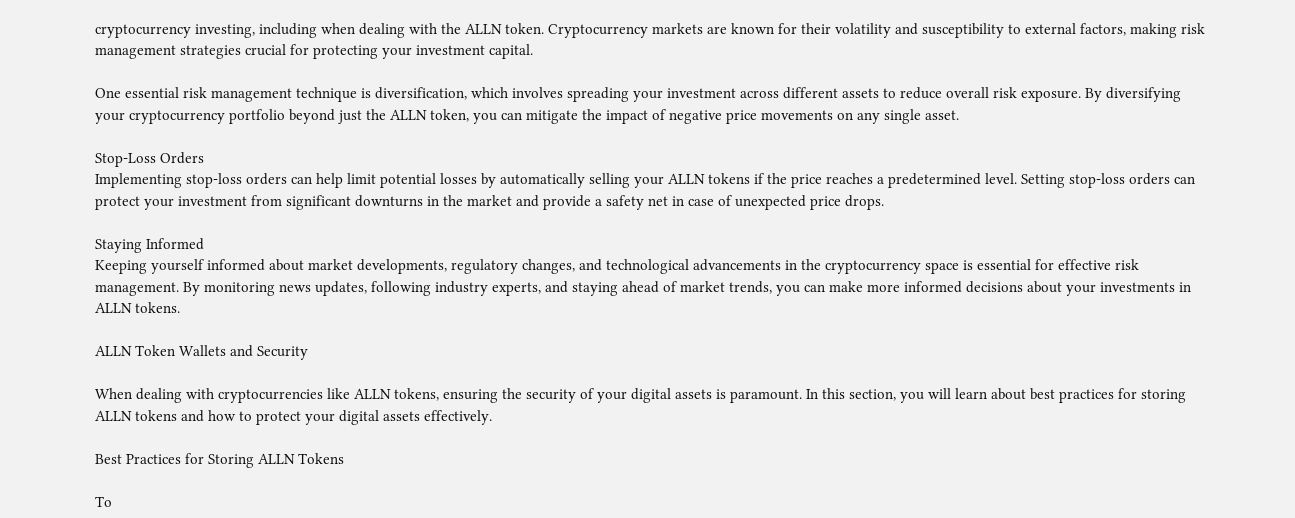cryptocurrency investing, including when dealing with the ALLN token. Cryptocurrency markets are known for their volatility and susceptibility to external factors, making risk management strategies crucial for protecting your investment capital.

One essential risk management technique is diversification, which involves spreading your investment across different assets to reduce overall risk exposure. By diversifying your cryptocurrency portfolio beyond just the ALLN token, you can mitigate the impact of negative price movements on any single asset.

Stop-Loss Orders
Implementing stop-loss orders can help limit potential losses by automatically selling your ALLN tokens if the price reaches a predetermined level. Setting stop-loss orders can protect your investment from significant downturns in the market and provide a safety net in case of unexpected price drops.

Staying Informed
Keeping yourself informed about market developments, regulatory changes, and technological advancements in the cryptocurrency space is essential for effective risk management. By monitoring news updates, following industry experts, and staying ahead of market trends, you can make more informed decisions about your investments in ALLN tokens.

ALLN Token Wallets and Security

When dealing with cryptocurrencies like ALLN tokens, ensuring the security of your digital assets is paramount. In this section, you will learn about best practices for storing ALLN tokens and how to protect your digital assets effectively.

Best Practices for Storing ALLN Tokens

To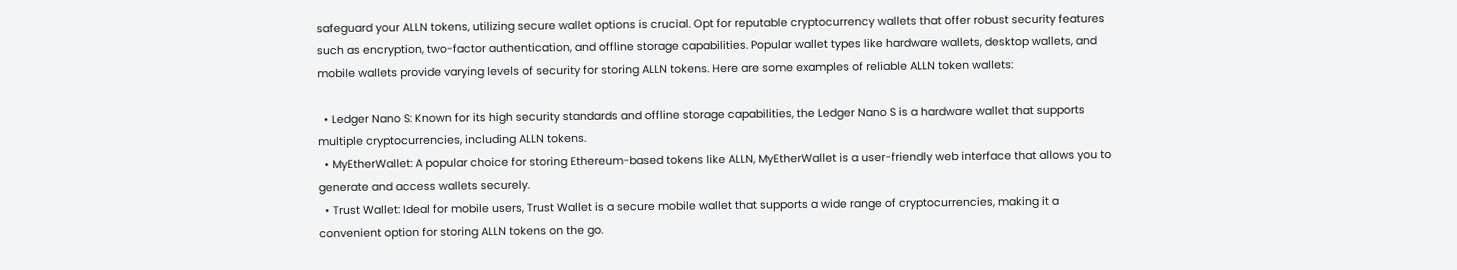safeguard your ALLN tokens, utilizing secure wallet options is crucial. Opt for reputable cryptocurrency wallets that offer robust security features such as encryption, two-factor authentication, and offline storage capabilities. Popular wallet types like hardware wallets, desktop wallets, and mobile wallets provide varying levels of security for storing ALLN tokens. Here are some examples of reliable ALLN token wallets:

  • Ledger Nano S: Known for its high security standards and offline storage capabilities, the Ledger Nano S is a hardware wallet that supports multiple cryptocurrencies, including ALLN tokens.
  • MyEtherWallet: A popular choice for storing Ethereum-based tokens like ALLN, MyEtherWallet is a user-friendly web interface that allows you to generate and access wallets securely.
  • Trust Wallet: Ideal for mobile users, Trust Wallet is a secure mobile wallet that supports a wide range of cryptocurrencies, making it a convenient option for storing ALLN tokens on the go.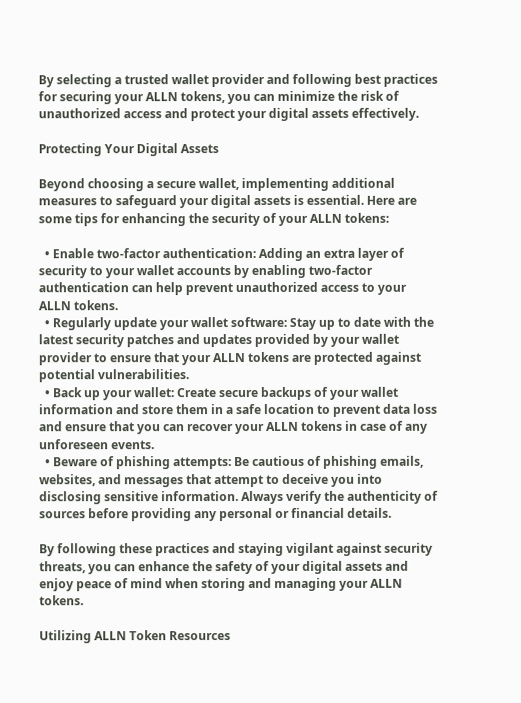By selecting a trusted wallet provider and following best practices for securing your ALLN tokens, you can minimize the risk of unauthorized access and protect your digital assets effectively.

Protecting Your Digital Assets

Beyond choosing a secure wallet, implementing additional measures to safeguard your digital assets is essential. Here are some tips for enhancing the security of your ALLN tokens:

  • Enable two-factor authentication: Adding an extra layer of security to your wallet accounts by enabling two-factor authentication can help prevent unauthorized access to your ALLN tokens.
  • Regularly update your wallet software: Stay up to date with the latest security patches and updates provided by your wallet provider to ensure that your ALLN tokens are protected against potential vulnerabilities.
  • Back up your wallet: Create secure backups of your wallet information and store them in a safe location to prevent data loss and ensure that you can recover your ALLN tokens in case of any unforeseen events.
  • Beware of phishing attempts: Be cautious of phishing emails, websites, and messages that attempt to deceive you into disclosing sensitive information. Always verify the authenticity of sources before providing any personal or financial details.

By following these practices and staying vigilant against security threats, you can enhance the safety of your digital assets and enjoy peace of mind when storing and managing your ALLN tokens.

Utilizing ALLN Token Resources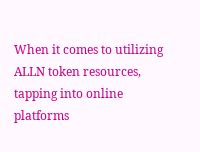When it comes to utilizing ALLN token resources, tapping into online platforms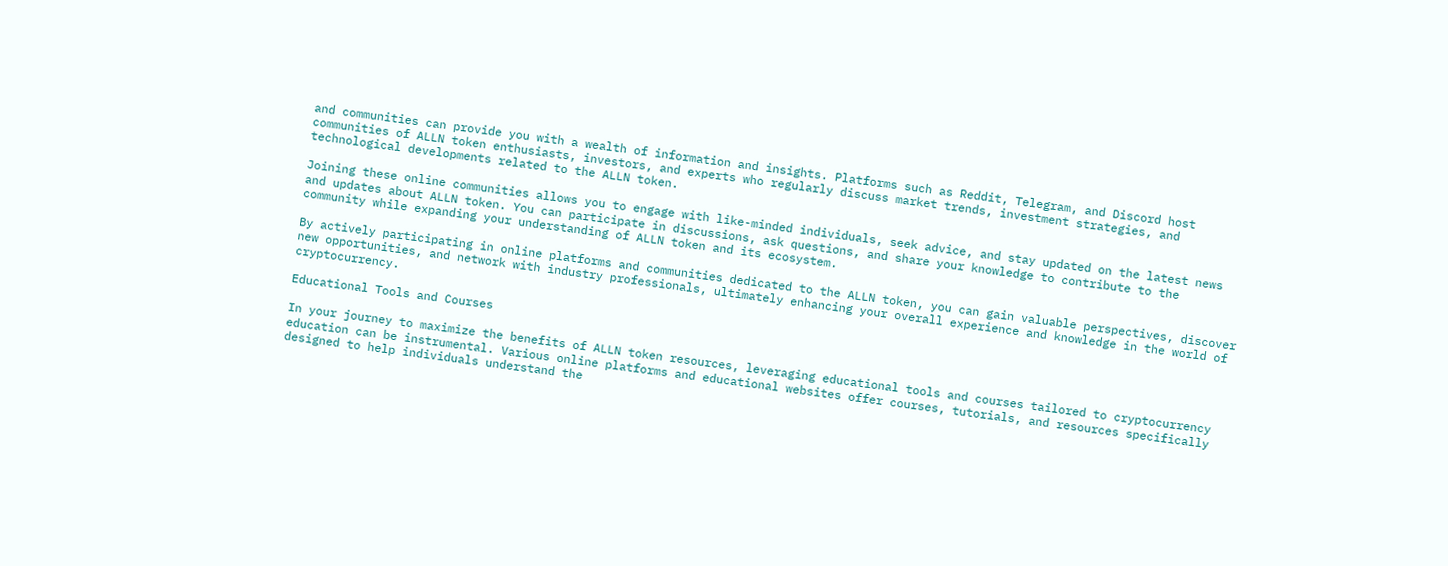and communities can provide you with a wealth of information and insights. Platforms such as Reddit, Telegram, and Discord host communities of ALLN token enthusiasts, investors, and experts who regularly discuss market trends, investment strategies, and technological developments related to the ALLN token.

Joining these online communities allows you to engage with like-minded individuals, seek advice, and stay updated on the latest news and updates about ALLN token. You can participate in discussions, ask questions, and share your knowledge to contribute to the community while expanding your understanding of ALLN token and its ecosystem.

By actively participating in online platforms and communities dedicated to the ALLN token, you can gain valuable perspectives, discover new opportunities, and network with industry professionals, ultimately enhancing your overall experience and knowledge in the world of cryptocurrency.

Educational Tools and Courses

In your journey to maximize the benefits of ALLN token resources, leveraging educational tools and courses tailored to cryptocurrency education can be instrumental. Various online platforms and educational websites offer courses, tutorials, and resources specifically designed to help individuals understand the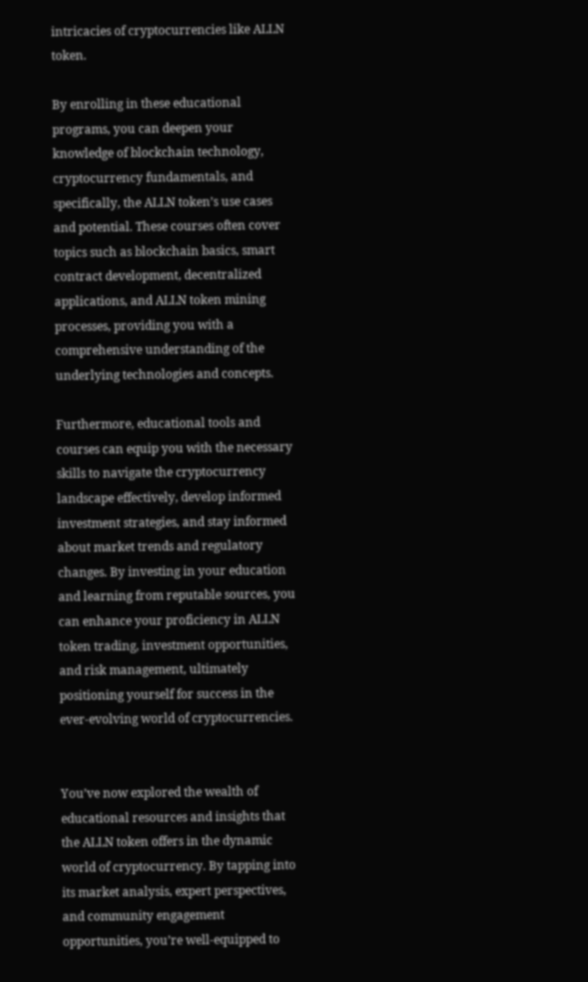intricacies of cryptocurrencies like ALLN token.

By enrolling in these educational programs, you can deepen your knowledge of blockchain technology, cryptocurrency fundamentals, and specifically, the ALLN token’s use cases and potential. These courses often cover topics such as blockchain basics, smart contract development, decentralized applications, and ALLN token mining processes, providing you with a comprehensive understanding of the underlying technologies and concepts.

Furthermore, educational tools and courses can equip you with the necessary skills to navigate the cryptocurrency landscape effectively, develop informed investment strategies, and stay informed about market trends and regulatory changes. By investing in your education and learning from reputable sources, you can enhance your proficiency in ALLN token trading, investment opportunities, and risk management, ultimately positioning yourself for success in the ever-evolving world of cryptocurrencies.


You’ve now explored the wealth of educational resources and insights that the ALLN token offers in the dynamic world of cryptocurrency. By tapping into its market analysis, expert perspectives, and community engagement opportunities, you’re well-equipped to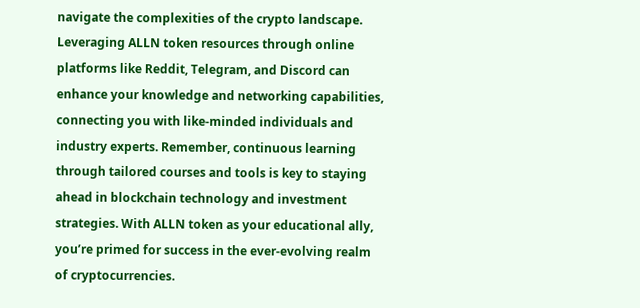navigate the complexities of the crypto landscape. Leveraging ALLN token resources through online platforms like Reddit, Telegram, and Discord can enhance your knowledge and networking capabilities, connecting you with like-minded individuals and industry experts. Remember, continuous learning through tailored courses and tools is key to staying ahead in blockchain technology and investment strategies. With ALLN token as your educational ally, you’re primed for success in the ever-evolving realm of cryptocurrencies.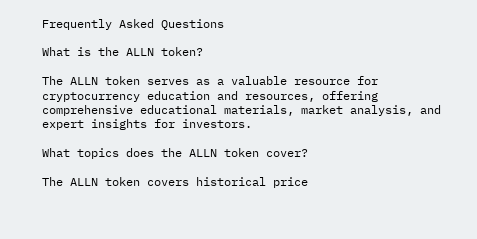Frequently Asked Questions

What is the ALLN token?

The ALLN token serves as a valuable resource for cryptocurrency education and resources, offering comprehensive educational materials, market analysis, and expert insights for investors.

What topics does the ALLN token cover?

The ALLN token covers historical price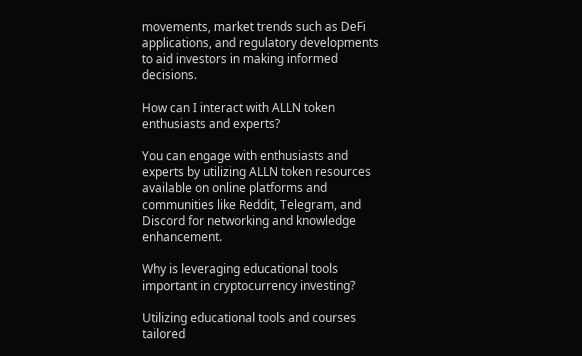movements, market trends such as DeFi applications, and regulatory developments to aid investors in making informed decisions.

How can I interact with ALLN token enthusiasts and experts?

You can engage with enthusiasts and experts by utilizing ALLN token resources available on online platforms and communities like Reddit, Telegram, and Discord for networking and knowledge enhancement.

Why is leveraging educational tools important in cryptocurrency investing?

Utilizing educational tools and courses tailored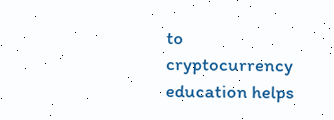to cryptocurrency education helps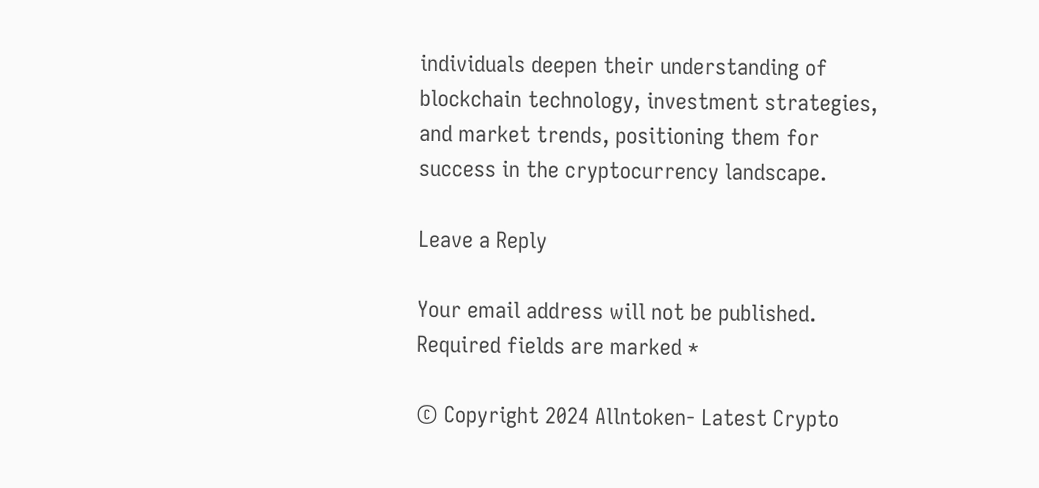individuals deepen their understanding of blockchain technology, investment strategies, and market trends, positioning them for success in the cryptocurrency landscape.

Leave a Reply

Your email address will not be published. Required fields are marked *

© Copyright 2024 Allntoken- Latest Crypto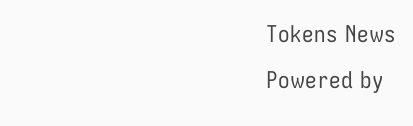Tokens News
Powered by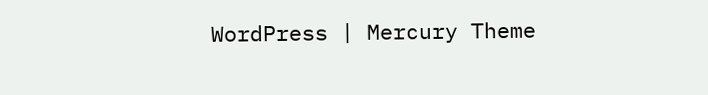WordPress | Mercury Theme